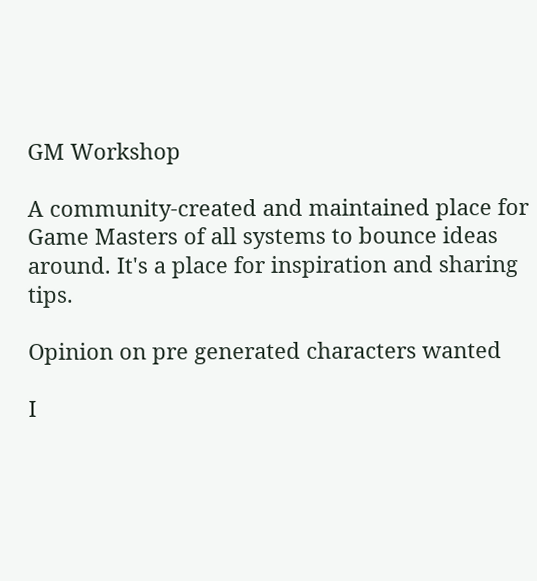GM Workshop

A community-created and maintained place for Game Masters of all systems to bounce ideas around. It's a place for inspiration and sharing tips.

Opinion on pre generated characters wanted

I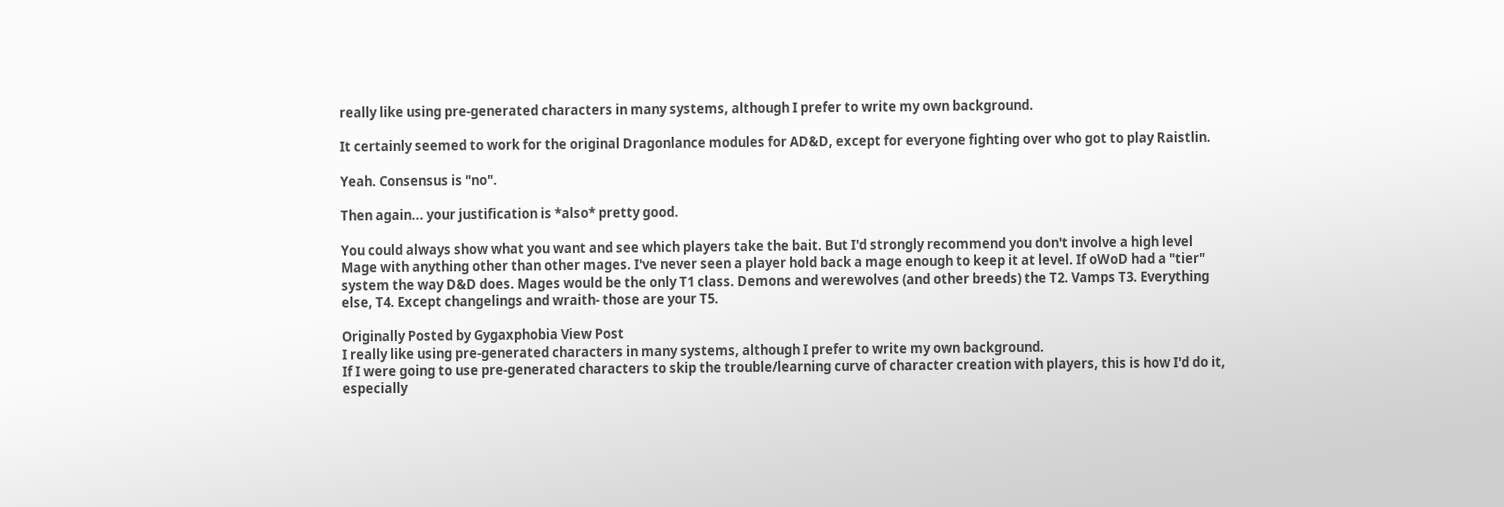really like using pre-generated characters in many systems, although I prefer to write my own background.

It certainly seemed to work for the original Dragonlance modules for AD&D, except for everyone fighting over who got to play Raistlin.

Yeah. Consensus is "no".

Then again... your justification is *also* pretty good.

You could always show what you want and see which players take the bait. But I'd strongly recommend you don't involve a high level Mage with anything other than other mages. I've never seen a player hold back a mage enough to keep it at level. If oWoD had a "tier" system the way D&D does. Mages would be the only T1 class. Demons and werewolves (and other breeds) the T2. Vamps T3. Everything else, T4. Except changelings and wraith- those are your T5.

Originally Posted by Gygaxphobia View Post
I really like using pre-generated characters in many systems, although I prefer to write my own background.
If I were going to use pre-generated characters to skip the trouble/learning curve of character creation with players, this is how I'd do it, especially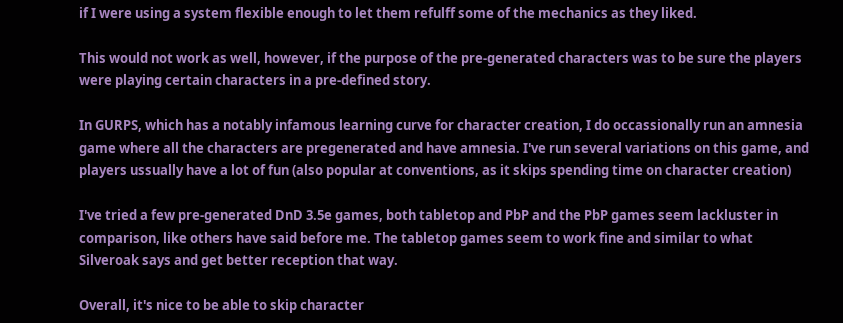if I were using a system flexible enough to let them refulff some of the mechanics as they liked.

This would not work as well, however, if the purpose of the pre-generated characters was to be sure the players were playing certain characters in a pre-defined story.

In GURPS, which has a notably infamous learning curve for character creation, I do occassionally run an amnesia game where all the characters are pregenerated and have amnesia. I've run several variations on this game, and players ussually have a lot of fun (also popular at conventions, as it skips spending time on character creation)

I've tried a few pre-generated DnD 3.5e games, both tabletop and PbP and the PbP games seem lackluster in comparison, like others have said before me. The tabletop games seem to work fine and similar to what Silveroak says and get better reception that way.

Overall, it's nice to be able to skip character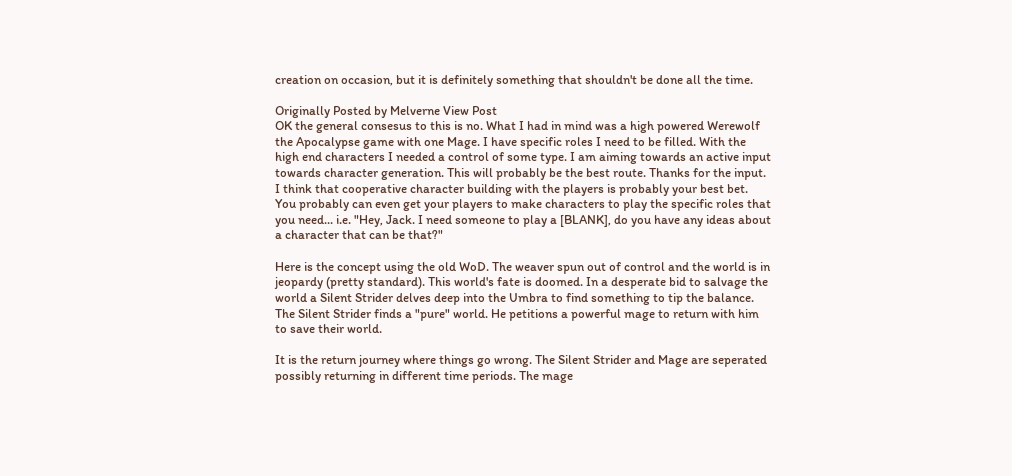creation on occasion, but it is definitely something that shouldn't be done all the time.

Originally Posted by Melverne View Post
OK the general consesus to this is no. What I had in mind was a high powered Werewolf the Apocalypse game with one Mage. I have specific roles I need to be filled. With the high end characters I needed a control of some type. I am aiming towards an active input towards character generation. This will probably be the best route. Thanks for the input.
I think that cooperative character building with the players is probably your best bet. You probably can even get your players to make characters to play the specific roles that you need... i.e. "Hey, Jack. I need someone to play a [BLANK], do you have any ideas about a character that can be that?"

Here is the concept using the old WoD. The weaver spun out of control and the world is in jeopardy (pretty standard). This world's fate is doomed. In a desperate bid to salvage the world a Silent Strider delves deep into the Umbra to find something to tip the balance. The Silent Strider finds a "pure" world. He petitions a powerful mage to return with him to save their world.

It is the return journey where things go wrong. The Silent Strider and Mage are seperated possibly returning in different time periods. The mage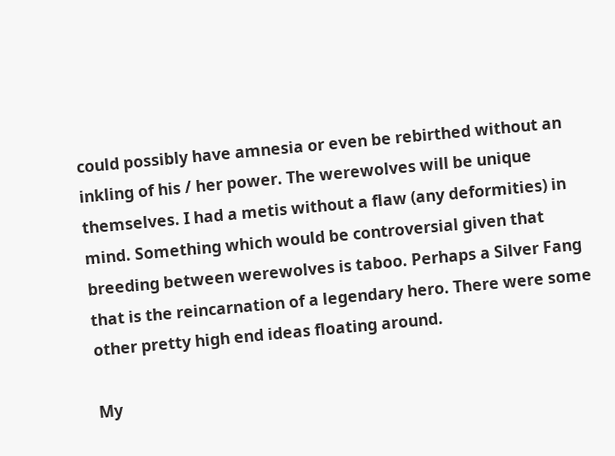could possibly have amnesia or even be rebirthed without an inkling of his / her power. The werewolves will be unique themselves. I had a metis without a flaw (any deformities) in mind. Something which would be controversial given that breeding between werewolves is taboo. Perhaps a Silver Fang that is the reincarnation of a legendary hero. There were some other pretty high end ideas floating around.

My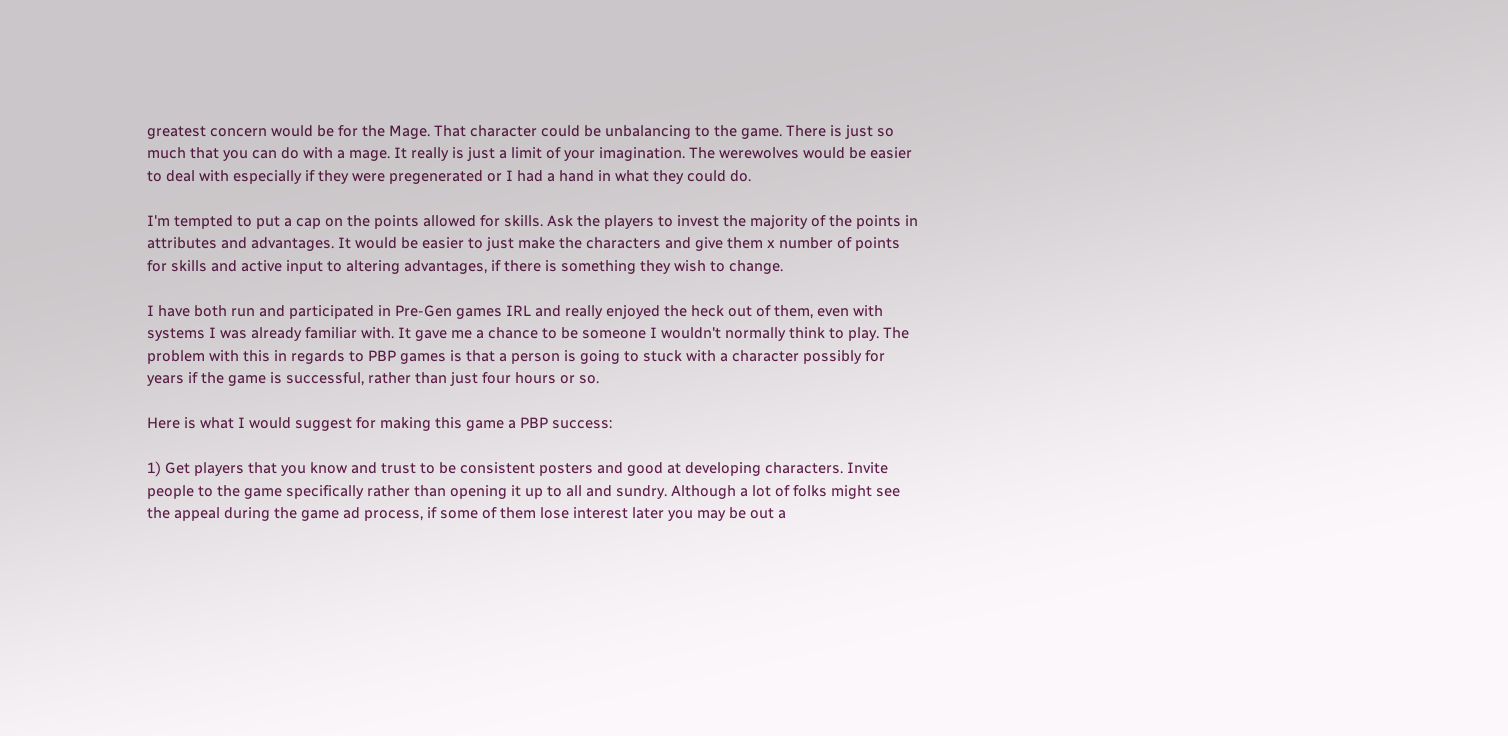greatest concern would be for the Mage. That character could be unbalancing to the game. There is just so much that you can do with a mage. It really is just a limit of your imagination. The werewolves would be easier to deal with especially if they were pregenerated or I had a hand in what they could do.

I'm tempted to put a cap on the points allowed for skills. Ask the players to invest the majority of the points in attributes and advantages. It would be easier to just make the characters and give them x number of points for skills and active input to altering advantages, if there is something they wish to change.

I have both run and participated in Pre-Gen games IRL and really enjoyed the heck out of them, even with systems I was already familiar with. It gave me a chance to be someone I wouldn't normally think to play. The problem with this in regards to PBP games is that a person is going to stuck with a character possibly for years if the game is successful, rather than just four hours or so.

Here is what I would suggest for making this game a PBP success:

1) Get players that you know and trust to be consistent posters and good at developing characters. Invite people to the game specifically rather than opening it up to all and sundry. Although a lot of folks might see the appeal during the game ad process, if some of them lose interest later you may be out a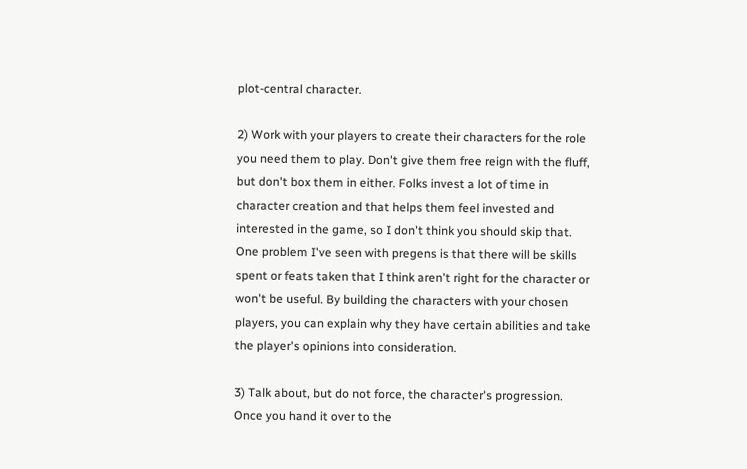plot-central character.

2) Work with your players to create their characters for the role you need them to play. Don't give them free reign with the fluff, but don't box them in either. Folks invest a lot of time in character creation and that helps them feel invested and interested in the game, so I don't think you should skip that. One problem I've seen with pregens is that there will be skills spent or feats taken that I think aren't right for the character or won't be useful. By building the characters with your chosen players, you can explain why they have certain abilities and take the player's opinions into consideration.

3) Talk about, but do not force, the character's progression. Once you hand it over to the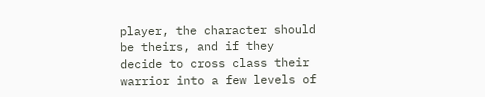player, the character should be theirs, and if they decide to cross class their warrior into a few levels of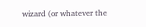wizard (or whatever the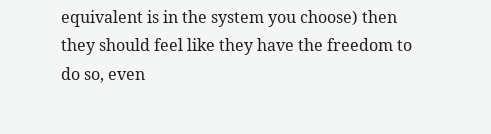equivalent is in the system you choose) then they should feel like they have the freedom to do so, even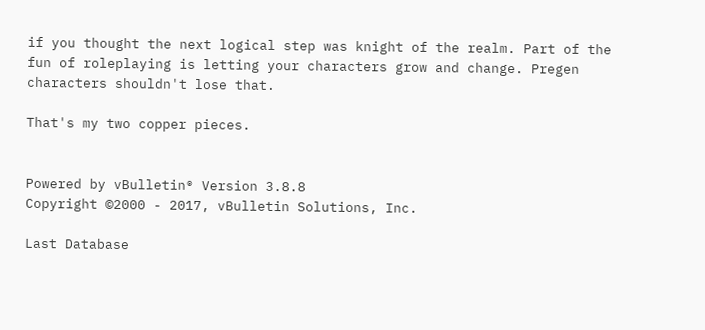if you thought the next logical step was knight of the realm. Part of the fun of roleplaying is letting your characters grow and change. Pregen characters shouldn't lose that.

That's my two copper pieces.


Powered by vBulletin® Version 3.8.8
Copyright ©2000 - 2017, vBulletin Solutions, Inc.

Last Database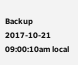Backup 2017-10-21 09:00:10am local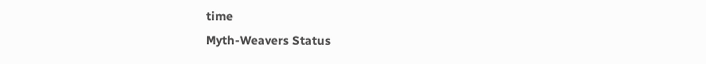time
Myth-Weavers Status